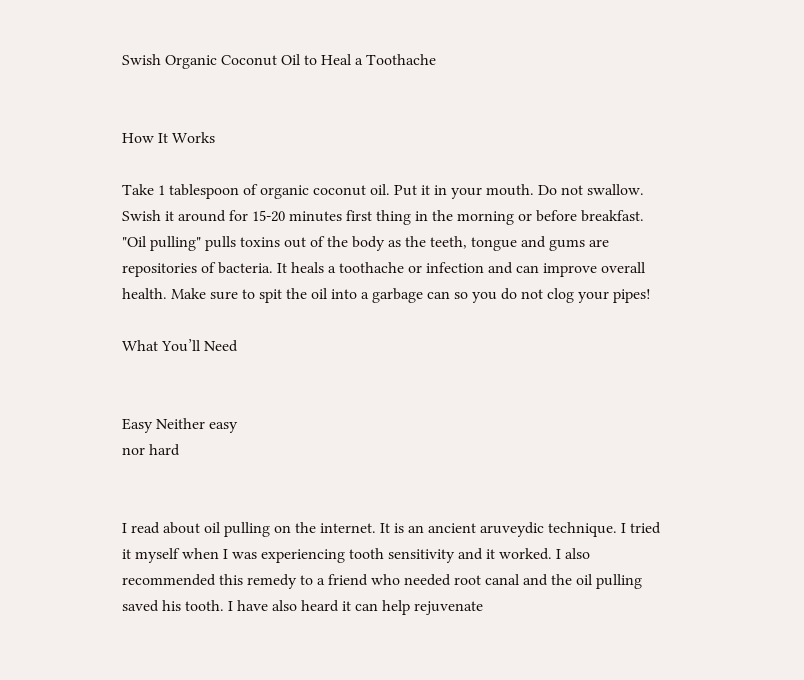Swish Organic Coconut Oil to Heal a Toothache


How It Works

Take 1 tablespoon of organic coconut oil. Put it in your mouth. Do not swallow. Swish it around for 15-20 minutes first thing in the morning or before breakfast. "Oil pulling" pulls toxins out of the body as the teeth, tongue and gums are repositories of bacteria. It heals a toothache or infection and can improve overall health. Make sure to spit the oil into a garbage can so you do not clog your pipes!

What You’ll Need


Easy Neither easy
nor hard


I read about oil pulling on the internet. It is an ancient aruveydic technique. I tried it myself when I was experiencing tooth sensitivity and it worked. I also recommended this remedy to a friend who needed root canal and the oil pulling saved his tooth. I have also heard it can help rejuvenate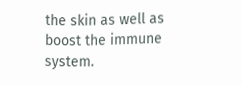the skin as well as boost the immune system.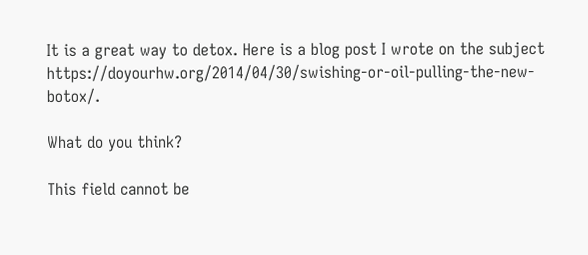It is a great way to detox. Here is a blog post I wrote on the subject https://doyourhw.org/2014/04/30/swishing-or-oil-pulling-the-new-botox/.

What do you think?

This field cannot be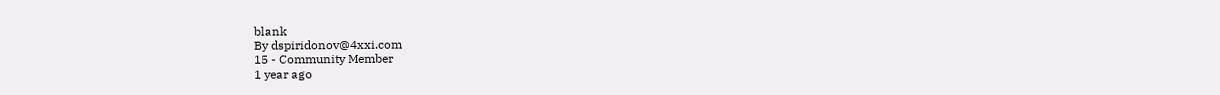blank
By dspiridonov@4xxi.com
15 - Community Member
1 year ago